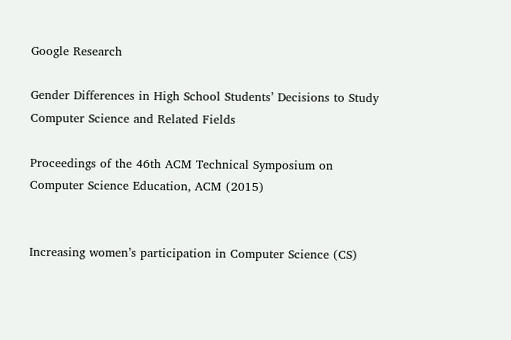Google Research

Gender Differences in High School Students’ Decisions to Study Computer Science and Related Fields

Proceedings of the 46th ACM Technical Symposium on Computer Science Education, ACM (2015)


Increasing women’s participation in Computer Science (CS)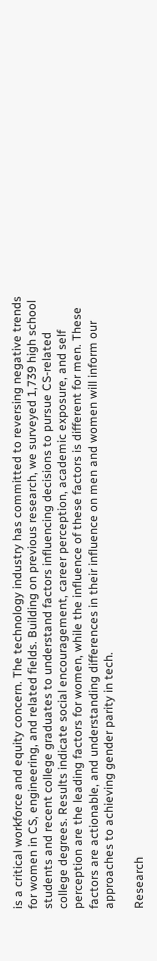is a critical workforce and equity concern. The technology industry has committed to reversing negative trends for women in CS, engineering, and related fields. Building on previous research, we surveyed 1,739 high school students and recent college graduates to understand factors influencing decisions to pursue CS-related college degrees. Results indicate social encouragement, career perception, academic exposure, and self perception are the leading factors for women, while the influence of these factors is different for men. These factors are actionable, and understanding differences in their influence on men and women will inform our approaches to achieving gender parity in tech.

Research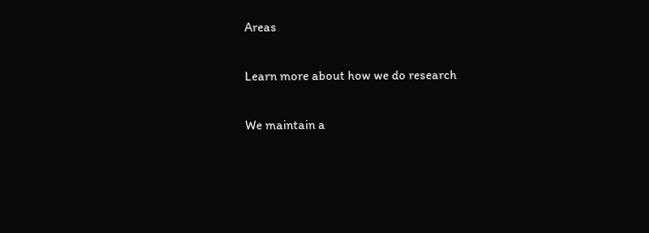Areas

Learn more about how we do research

We maintain a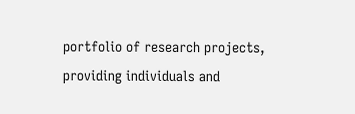portfolio of research projects, providing individuals and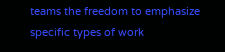teams the freedom to emphasize specific types of work